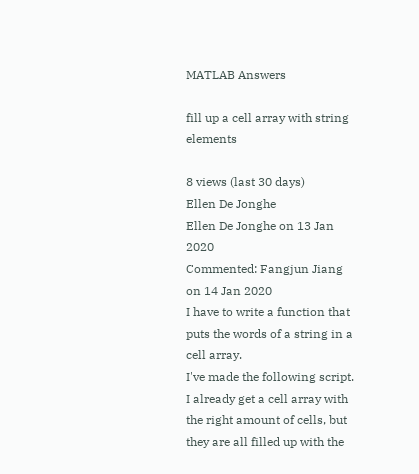MATLAB Answers

fill up a cell array with string elements

8 views (last 30 days)
Ellen De Jonghe
Ellen De Jonghe on 13 Jan 2020
Commented: Fangjun Jiang on 14 Jan 2020
I have to write a function that puts the words of a string in a cell array.
I've made the following script.
I already get a cell array with the right amount of cells, but they are all filled up with the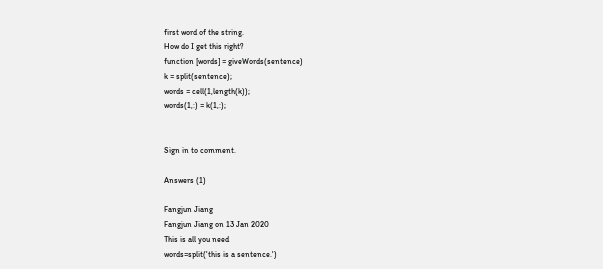first word of the string.
How do I get this right?
function [words] = giveWords(sentence)
k = split(sentence);
words = cell(1,length(k));
words(1,:) = k(1,:);


Sign in to comment.

Answers (1)

Fangjun Jiang
Fangjun Jiang on 13 Jan 2020
This is all you need
words=split('this is a sentence.')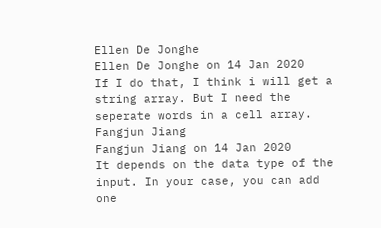Ellen De Jonghe
Ellen De Jonghe on 14 Jan 2020
If I do that, I think i will get a string array. But I need the seperate words in a cell array.
Fangjun Jiang
Fangjun Jiang on 14 Jan 2020
It depends on the data type of the input. In your case, you can add one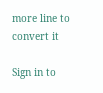more line to convert it

Sign in to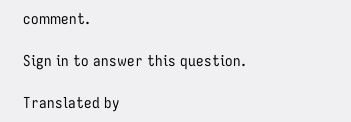comment.

Sign in to answer this question.

Translated by